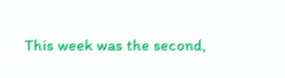This week was the second,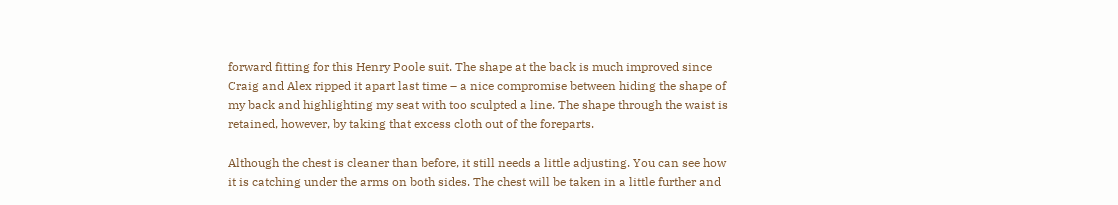forward fitting for this Henry Poole suit. The shape at the back is much improved since Craig and Alex ripped it apart last time – a nice compromise between hiding the shape of my back and highlighting my seat with too sculpted a line. The shape through the waist is retained, however, by taking that excess cloth out of the foreparts.

Although the chest is cleaner than before, it still needs a little adjusting. You can see how it is catching under the arms on both sides. The chest will be taken in a little further and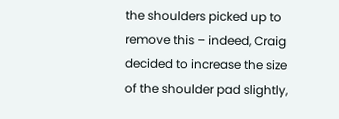the shoulders picked up to remove this – indeed, Craig decided to increase the size of the shoulder pad slightly,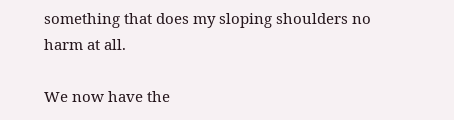something that does my sloping shoulders no harm at all.

We now have the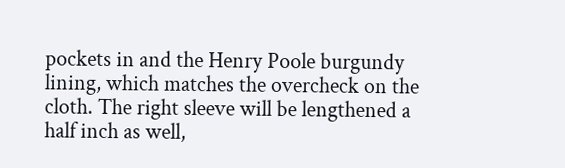pockets in and the Henry Poole burgundy lining, which matches the overcheck on the cloth. The right sleeve will be lengthened a half inch as well,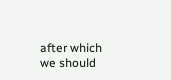after which we should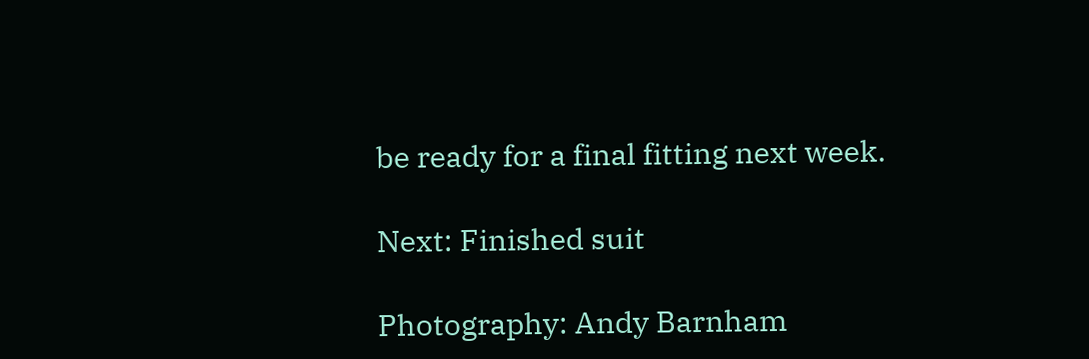be ready for a final fitting next week.

Next: Finished suit

Photography: Andy Barnham